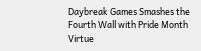Daybreak Games Smashes the Fourth Wall with Pride Month Virtue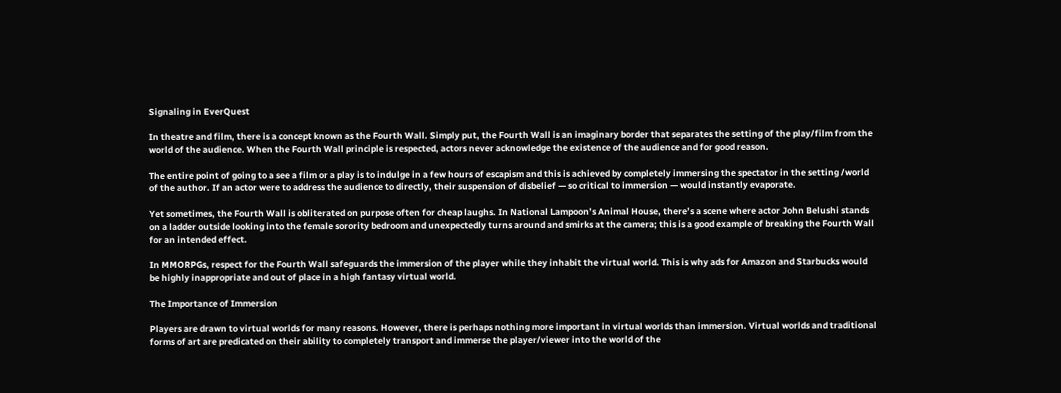Signaling in EverQuest

In theatre and film, there is a concept known as the Fourth Wall. Simply put, the Fourth Wall is an imaginary border that separates the setting of the play/film from the world of the audience. When the Fourth Wall principle is respected, actors never acknowledge the existence of the audience and for good reason.

The entire point of going to a see a film or a play is to indulge in a few hours of escapism and this is achieved by completely immersing the spectator in the setting /world of the author. If an actor were to address the audience to directly, their suspension of disbelief — so critical to immersion — would instantly evaporate.

Yet sometimes, the Fourth Wall is obliterated on purpose often for cheap laughs. In National Lampoon’s Animal House, there’s a scene where actor John Belushi stands on a ladder outside looking into the female sorority bedroom and unexpectedly turns around and smirks at the camera; this is a good example of breaking the Fourth Wall for an intended effect.

In MMORPGs, respect for the Fourth Wall safeguards the immersion of the player while they inhabit the virtual world. This is why ads for Amazon and Starbucks would be highly inappropriate and out of place in a high fantasy virtual world.

The Importance of Immersion

Players are drawn to virtual worlds for many reasons. However, there is perhaps nothing more important in virtual worlds than immersion. Virtual worlds and traditional forms of art are predicated on their ability to completely transport and immerse the player/viewer into the world of the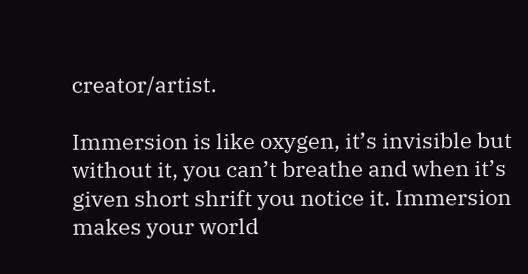creator/artist.

Immersion is like oxygen, it’s invisible but without it, you can’t breathe and when it’s given short shrift you notice it. Immersion makes your world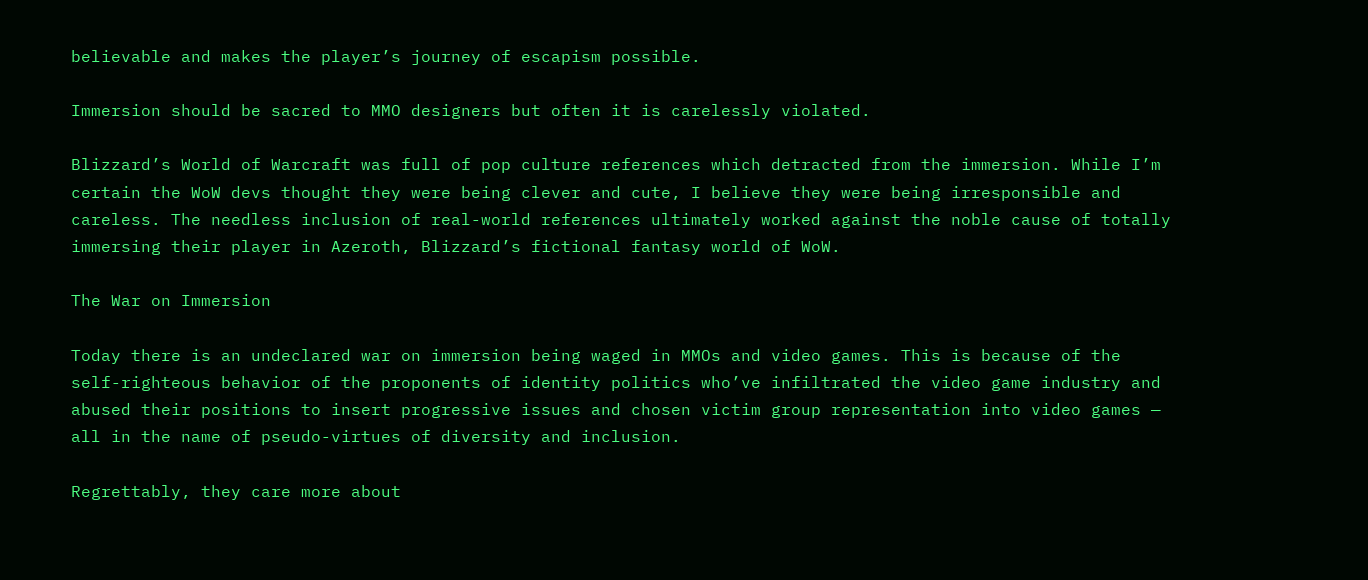believable and makes the player’s journey of escapism possible.

Immersion should be sacred to MMO designers but often it is carelessly violated.

Blizzard’s World of Warcraft was full of pop culture references which detracted from the immersion. While I’m certain the WoW devs thought they were being clever and cute, I believe they were being irresponsible and careless. The needless inclusion of real-world references ultimately worked against the noble cause of totally immersing their player in Azeroth, Blizzard’s fictional fantasy world of WoW.

The War on Immersion

Today there is an undeclared war on immersion being waged in MMOs and video games. This is because of the self-righteous behavior of the proponents of identity politics who’ve infiltrated the video game industry and abused their positions to insert progressive issues and chosen victim group representation into video games — all in the name of pseudo-virtues of diversity and inclusion.

Regrettably, they care more about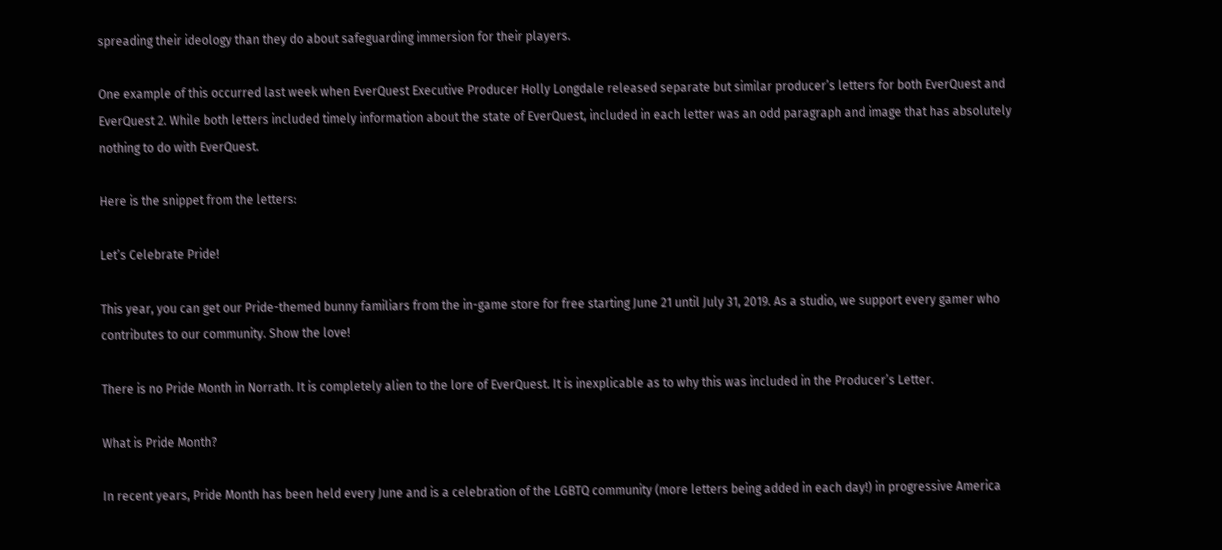spreading their ideology than they do about safeguarding immersion for their players.

One example of this occurred last week when EverQuest Executive Producer Holly Longdale released separate but similar producer’s letters for both EverQuest and EverQuest 2. While both letters included timely information about the state of EverQuest, included in each letter was an odd paragraph and image that has absolutely nothing to do with EverQuest.

Here is the snippet from the letters:

Let’s Celebrate Pride!

This year, you can get our Pride-themed bunny familiars from the in-game store for free starting June 21 until July 31, 2019. As a studio, we support every gamer who contributes to our community. Show the love!

There is no Pride Month in Norrath. It is completely alien to the lore of EverQuest. It is inexplicable as to why this was included in the Producer’s Letter.

What is Pride Month?

In recent years, Pride Month has been held every June and is a celebration of the LGBTQ community (more letters being added in each day!) in progressive America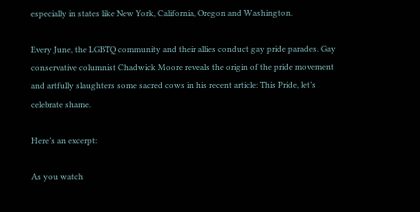especially in states like New York, California, Oregon and Washington.

Every June, the LGBTQ community and their allies conduct gay pride parades. Gay conservative columnist Chadwick Moore reveals the origin of the pride movement and artfully slaughters some sacred cows in his recent article: This Pride, let’s celebrate shame.

Here’s an excerpt:

As you watch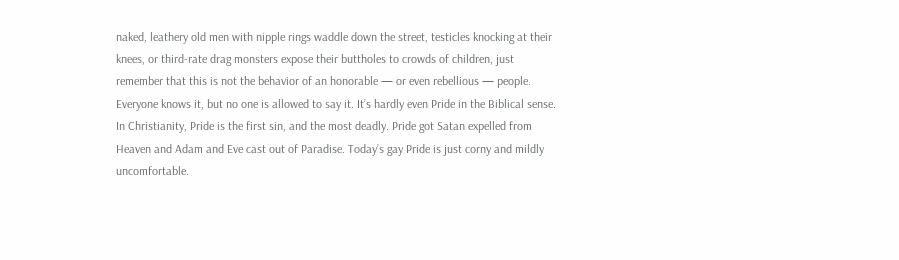naked, leathery old men with nipple rings waddle down the street, testicles knocking at their knees, or third-rate drag monsters expose their buttholes to crowds of children, just remember that this is not the behavior of an honorable — or even rebellious — people. Everyone knows it, but no one is allowed to say it. It’s hardly even Pride in the Biblical sense. In Christianity, Pride is the first sin, and the most deadly. Pride got Satan expelled from Heaven and Adam and Eve cast out of Paradise. Today’s gay Pride is just corny and mildly uncomfortable.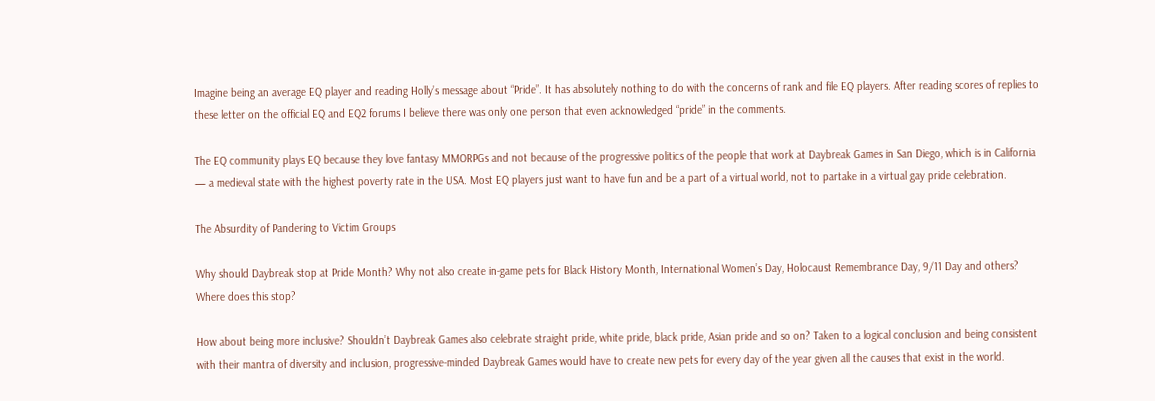Imagine being an average EQ player and reading Holly’s message about “Pride”. It has absolutely nothing to do with the concerns of rank and file EQ players. After reading scores of replies to these letter on the official EQ and EQ2 forums I believe there was only one person that even acknowledged “pride” in the comments.

The EQ community plays EQ because they love fantasy MMORPGs and not because of the progressive politics of the people that work at Daybreak Games in San Diego, which is in California — a medieval state with the highest poverty rate in the USA. Most EQ players just want to have fun and be a part of a virtual world, not to partake in a virtual gay pride celebration.

The Absurdity of Pandering to Victim Groups

Why should Daybreak stop at Pride Month? Why not also create in-game pets for Black History Month, International Women’s Day, Holocaust Remembrance Day, 9/11 Day and others? Where does this stop?

How about being more inclusive? Shouldn’t Daybreak Games also celebrate straight pride, white pride, black pride, Asian pride and so on? Taken to a logical conclusion and being consistent with their mantra of diversity and inclusion, progressive-minded Daybreak Games would have to create new pets for every day of the year given all the causes that exist in the world.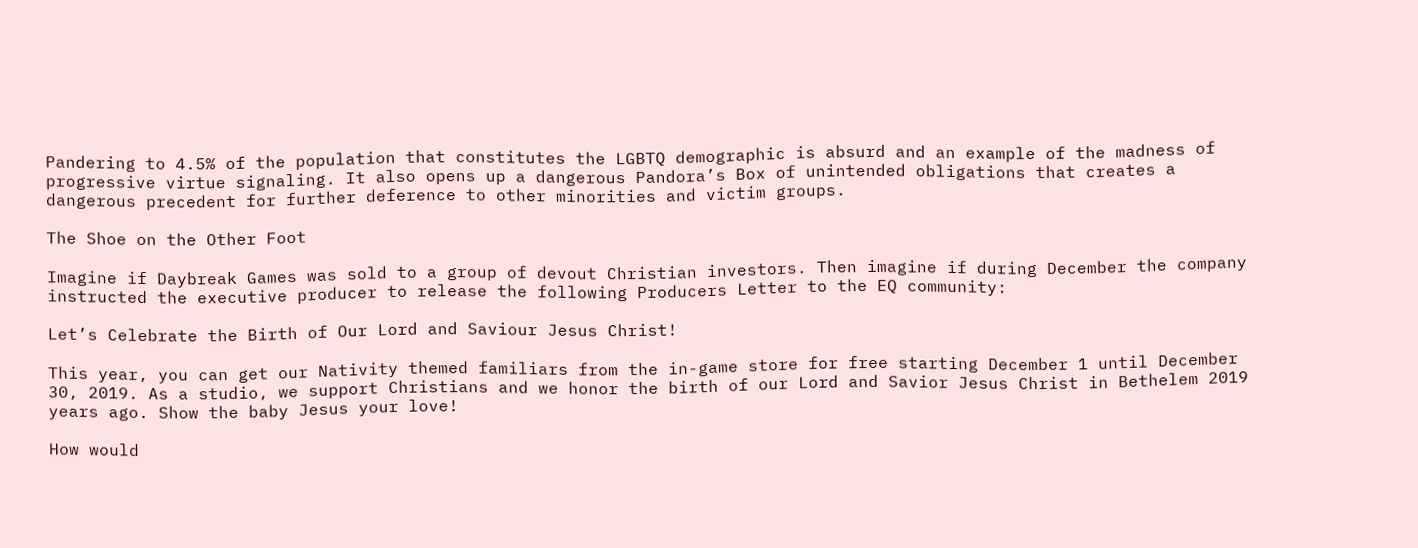Pandering to 4.5% of the population that constitutes the LGBTQ demographic is absurd and an example of the madness of progressive virtue signaling. It also opens up a dangerous Pandora’s Box of unintended obligations that creates a dangerous precedent for further deference to other minorities and victim groups.

The Shoe on the Other Foot

Imagine if Daybreak Games was sold to a group of devout Christian investors. Then imagine if during December the company instructed the executive producer to release the following Producers Letter to the EQ community:

Let’s Celebrate the Birth of Our Lord and Saviour Jesus Christ!

This year, you can get our Nativity themed familiars from the in-game store for free starting December 1 until December 30, 2019. As a studio, we support Christians and we honor the birth of our Lord and Savior Jesus Christ in Bethelem 2019 years ago. Show the baby Jesus your love!

How would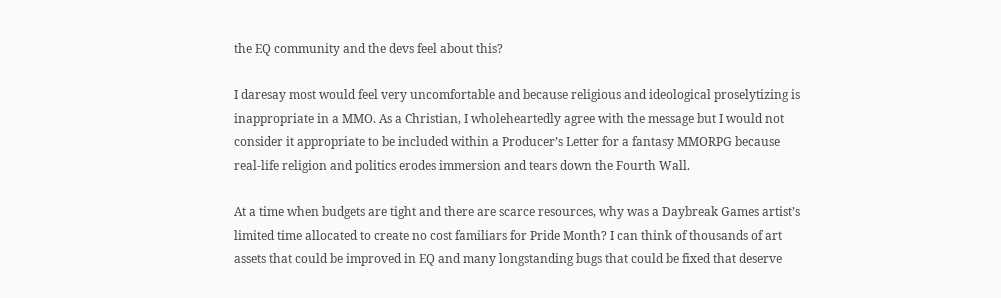the EQ community and the devs feel about this?

I daresay most would feel very uncomfortable and because religious and ideological proselytizing is inappropriate in a MMO. As a Christian, I wholeheartedly agree with the message but I would not consider it appropriate to be included within a Producer’s Letter for a fantasy MMORPG because real-life religion and politics erodes immersion and tears down the Fourth Wall.

At a time when budgets are tight and there are scarce resources, why was a Daybreak Games artist’s limited time allocated to create no cost familiars for Pride Month? I can think of thousands of art assets that could be improved in EQ and many longstanding bugs that could be fixed that deserve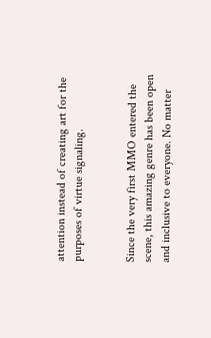attention instead of creating art for the purposes of virtue signaling.


Since the very first MMO entered the scene, this amazing genre has been open and inclusive to everyone. No matter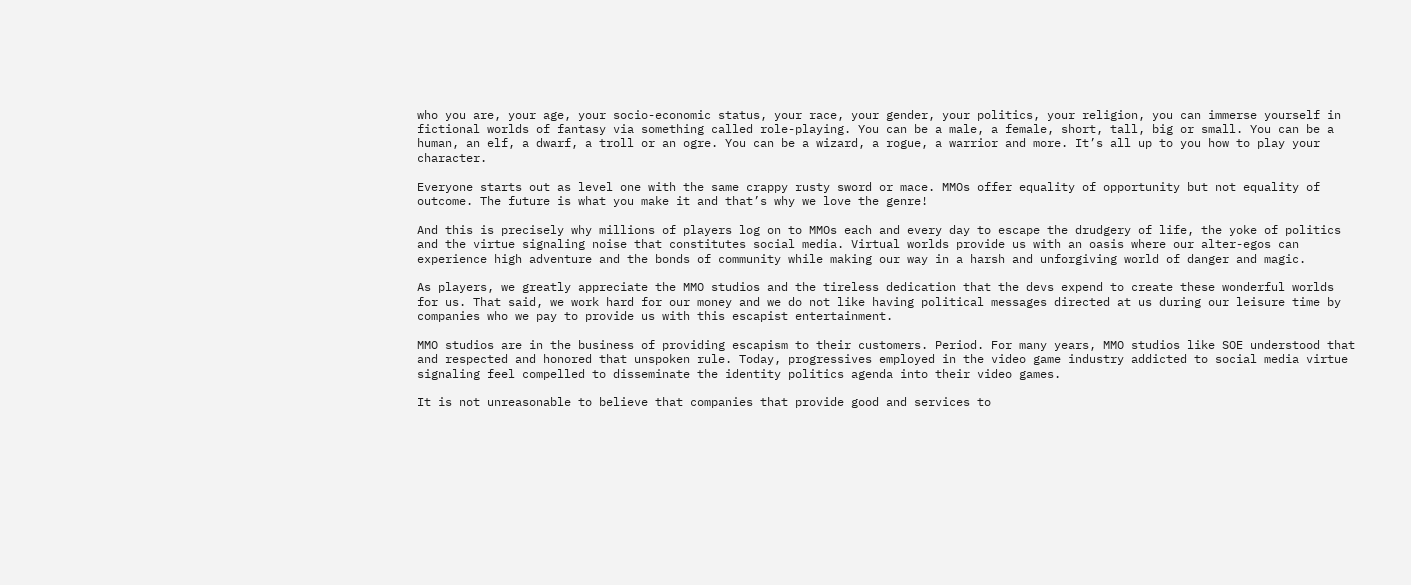who you are, your age, your socio-economic status, your race, your gender, your politics, your religion, you can immerse yourself in fictional worlds of fantasy via something called role-playing. You can be a male, a female, short, tall, big or small. You can be a human, an elf, a dwarf, a troll or an ogre. You can be a wizard, a rogue, a warrior and more. It’s all up to you how to play your character.

Everyone starts out as level one with the same crappy rusty sword or mace. MMOs offer equality of opportunity but not equality of outcome. The future is what you make it and that’s why we love the genre!

And this is precisely why millions of players log on to MMOs each and every day to escape the drudgery of life, the yoke of politics and the virtue signaling noise that constitutes social media. Virtual worlds provide us with an oasis where our alter-egos can experience high adventure and the bonds of community while making our way in a harsh and unforgiving world of danger and magic.

As players, we greatly appreciate the MMO studios and the tireless dedication that the devs expend to create these wonderful worlds for us. That said, we work hard for our money and we do not like having political messages directed at us during our leisure time by companies who we pay to provide us with this escapist entertainment.

MMO studios are in the business of providing escapism to their customers. Period. For many years, MMO studios like SOE understood that and respected and honored that unspoken rule. Today, progressives employed in the video game industry addicted to social media virtue signaling feel compelled to disseminate the identity politics agenda into their video games.

It is not unreasonable to believe that companies that provide good and services to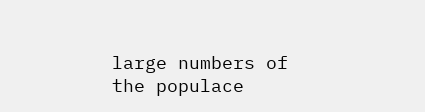large numbers of the populace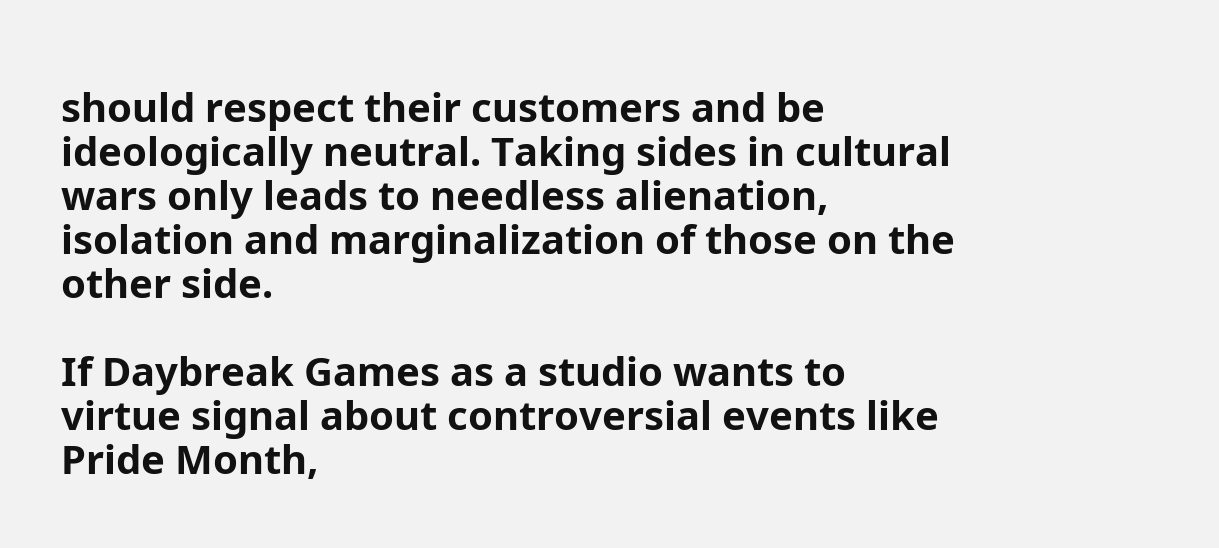should respect their customers and be ideologically neutral. Taking sides in cultural wars only leads to needless alienation, isolation and marginalization of those on the other side.

If Daybreak Games as a studio wants to virtue signal about controversial events like Pride Month,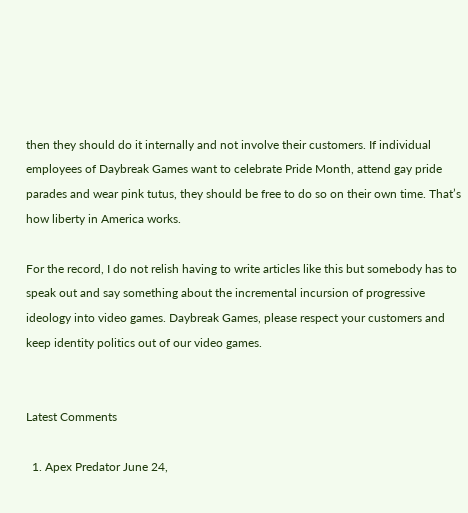then they should do it internally and not involve their customers. If individual employees of Daybreak Games want to celebrate Pride Month, attend gay pride parades and wear pink tutus, they should be free to do so on their own time. That’s how liberty in America works.

For the record, I do not relish having to write articles like this but somebody has to speak out and say something about the incremental incursion of progressive ideology into video games. Daybreak Games, please respect your customers and keep identity politics out of our video games.


Latest Comments

  1. Apex Predator June 24,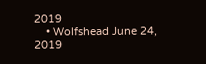2019
    • Wolfshead June 24, 2019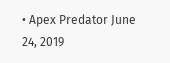• Apex Predator June 24, 2019